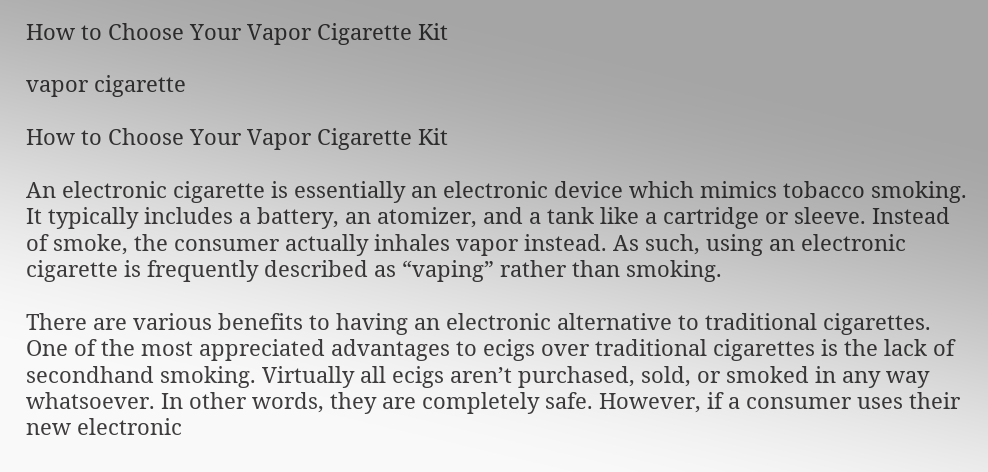How to Choose Your Vapor Cigarette Kit

vapor cigarette

How to Choose Your Vapor Cigarette Kit

An electronic cigarette is essentially an electronic device which mimics tobacco smoking. It typically includes a battery, an atomizer, and a tank like a cartridge or sleeve. Instead of smoke, the consumer actually inhales vapor instead. As such, using an electronic cigarette is frequently described as “vaping” rather than smoking.

There are various benefits to having an electronic alternative to traditional cigarettes. One of the most appreciated advantages to ecigs over traditional cigarettes is the lack of secondhand smoking. Virtually all ecigs aren’t purchased, sold, or smoked in any way whatsoever. In other words, they are completely safe. However, if a consumer uses their new electronic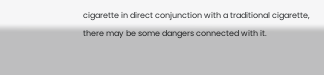cigarette in direct conjunction with a traditional cigarette, there may be some dangers connected with it.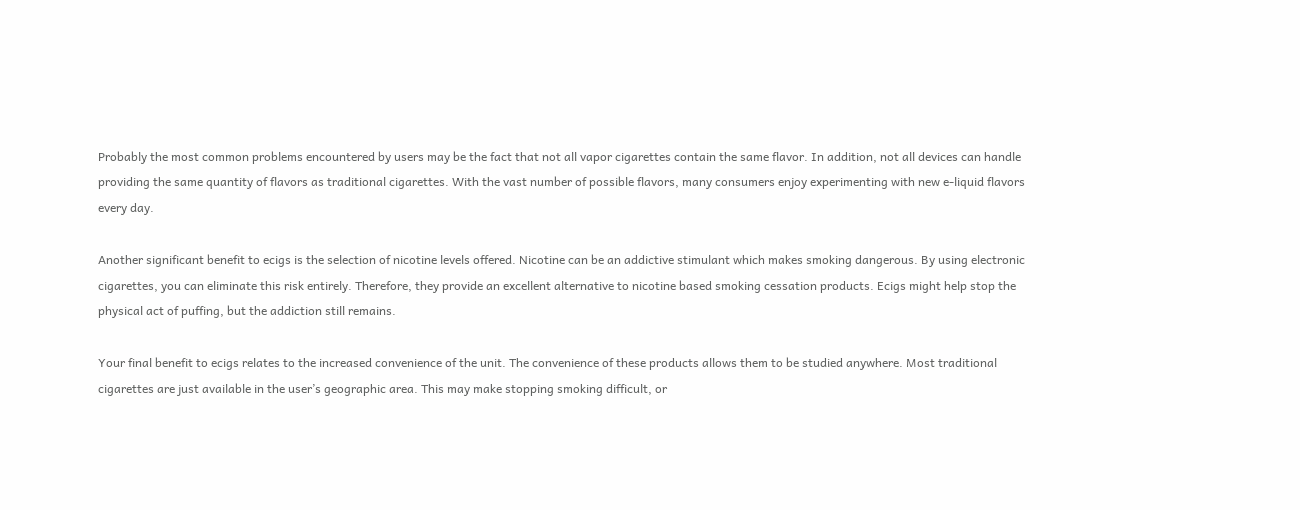Probably the most common problems encountered by users may be the fact that not all vapor cigarettes contain the same flavor. In addition, not all devices can handle providing the same quantity of flavors as traditional cigarettes. With the vast number of possible flavors, many consumers enjoy experimenting with new e-liquid flavors every day.

Another significant benefit to ecigs is the selection of nicotine levels offered. Nicotine can be an addictive stimulant which makes smoking dangerous. By using electronic cigarettes, you can eliminate this risk entirely. Therefore, they provide an excellent alternative to nicotine based smoking cessation products. Ecigs might help stop the physical act of puffing, but the addiction still remains.

Your final benefit to ecigs relates to the increased convenience of the unit. The convenience of these products allows them to be studied anywhere. Most traditional cigarettes are just available in the user’s geographic area. This may make stopping smoking difficult, or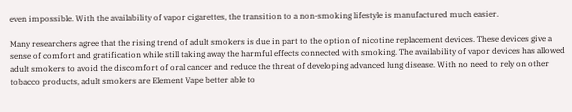even impossible. With the availability of vapor cigarettes, the transition to a non-smoking lifestyle is manufactured much easier.

Many researchers agree that the rising trend of adult smokers is due in part to the option of nicotine replacement devices. These devices give a sense of comfort and gratification while still taking away the harmful effects connected with smoking. The availability of vapor devices has allowed adult smokers to avoid the discomfort of oral cancer and reduce the threat of developing advanced lung disease. With no need to rely on other tobacco products, adult smokers are Element Vape better able to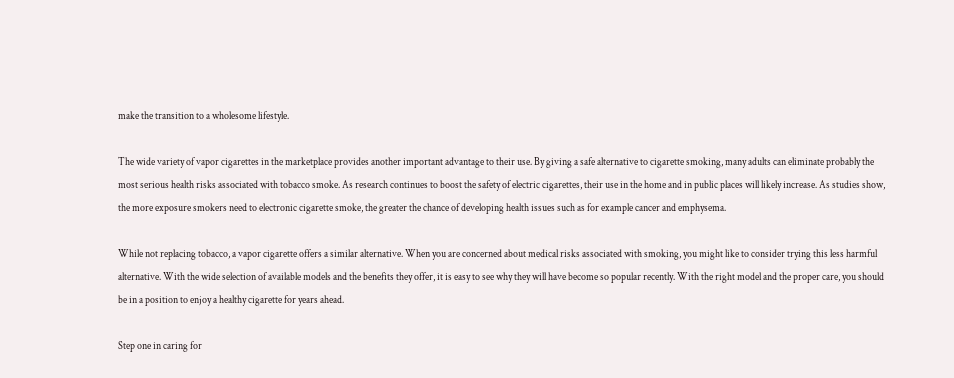make the transition to a wholesome lifestyle.

The wide variety of vapor cigarettes in the marketplace provides another important advantage to their use. By giving a safe alternative to cigarette smoking, many adults can eliminate probably the most serious health risks associated with tobacco smoke. As research continues to boost the safety of electric cigarettes, their use in the home and in public places will likely increase. As studies show, the more exposure smokers need to electronic cigarette smoke, the greater the chance of developing health issues such as for example cancer and emphysema.

While not replacing tobacco, a vapor cigarette offers a similar alternative. When you are concerned about medical risks associated with smoking, you might like to consider trying this less harmful alternative. With the wide selection of available models and the benefits they offer, it is easy to see why they will have become so popular recently. With the right model and the proper care, you should be in a position to enjoy a healthy cigarette for years ahead.

Step one in caring for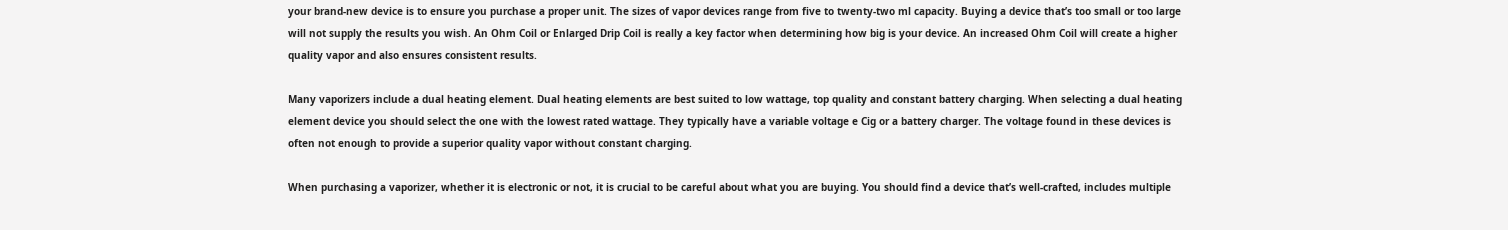your brand-new device is to ensure you purchase a proper unit. The sizes of vapor devices range from five to twenty-two ml capacity. Buying a device that’s too small or too large will not supply the results you wish. An Ohm Coil or Enlarged Drip Coil is really a key factor when determining how big is your device. An increased Ohm Coil will create a higher quality vapor and also ensures consistent results.

Many vaporizers include a dual heating element. Dual heating elements are best suited to low wattage, top quality and constant battery charging. When selecting a dual heating element device you should select the one with the lowest rated wattage. They typically have a variable voltage e Cig or a battery charger. The voltage found in these devices is often not enough to provide a superior quality vapor without constant charging.

When purchasing a vaporizer, whether it is electronic or not, it is crucial to be careful about what you are buying. You should find a device that’s well-crafted, includes multiple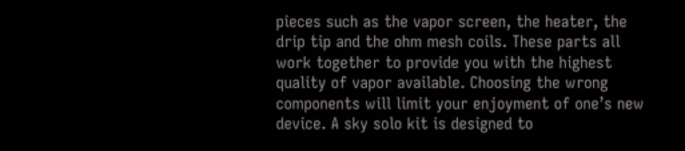pieces such as the vapor screen, the heater, the drip tip and the ohm mesh coils. These parts all work together to provide you with the highest quality of vapor available. Choosing the wrong components will limit your enjoyment of one’s new device. A sky solo kit is designed to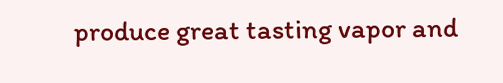produce great tasting vapor and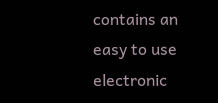contains an easy to use electronic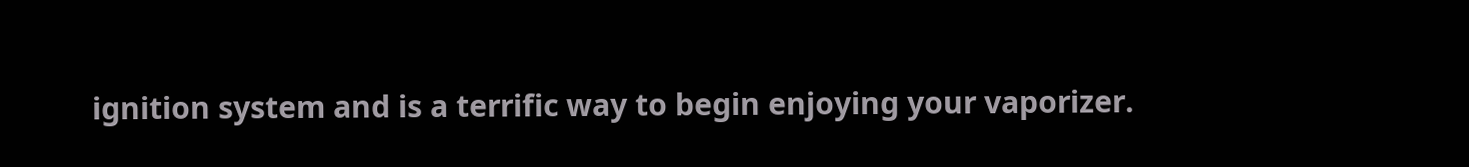ignition system and is a terrific way to begin enjoying your vaporizer.